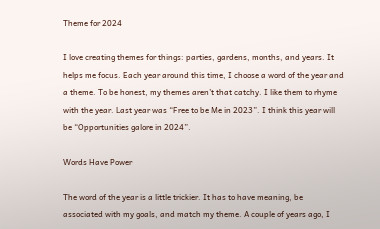Theme for 2024

I love creating themes for things: parties, gardens, months, and years. It helps me focus. Each year around this time, I choose a word of the year and a theme. To be honest, my themes aren’t that catchy. I like them to rhyme with the year. Last year was “Free to be Me in 2023”. I think this year will be “Opportunities galore in 2024”.

Words Have Power

The word of the year is a little trickier. It has to have meaning, be associated with my goals, and match my theme. A couple of years ago, I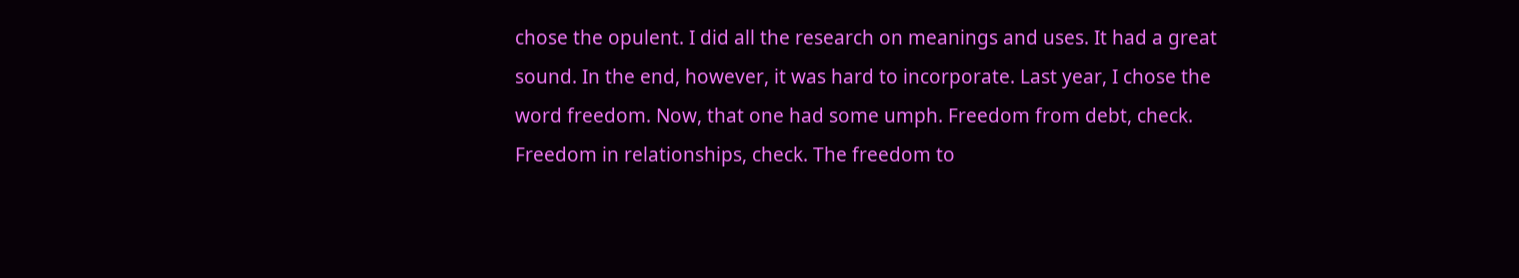chose the opulent. I did all the research on meanings and uses. It had a great sound. In the end, however, it was hard to incorporate. Last year, I chose the word freedom. Now, that one had some umph. Freedom from debt, check. Freedom in relationships, check. The freedom to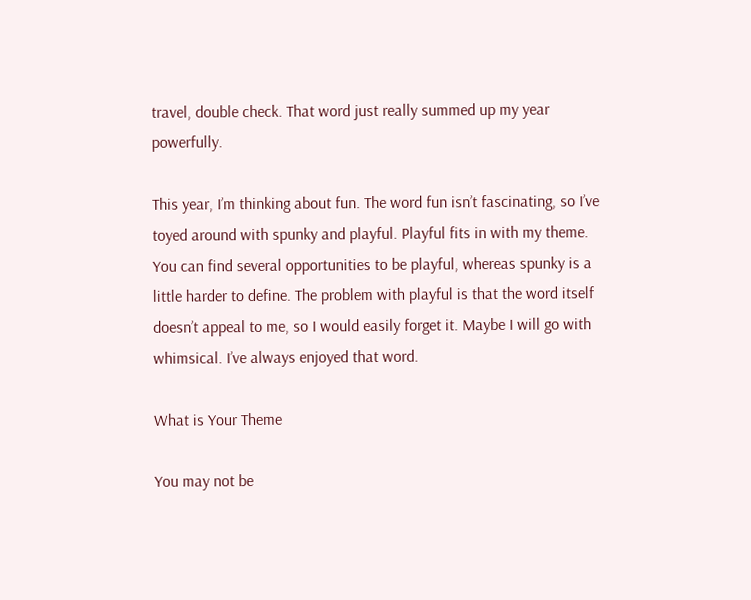travel, double check. That word just really summed up my year powerfully.

This year, I’m thinking about fun. The word fun isn’t fascinating, so I’ve toyed around with spunky and playful. Playful fits in with my theme. You can find several opportunities to be playful, whereas spunky is a little harder to define. The problem with playful is that the word itself doesn’t appeal to me, so I would easily forget it. Maybe I will go with whimsical. I’ve always enjoyed that word.

What is Your Theme

You may not be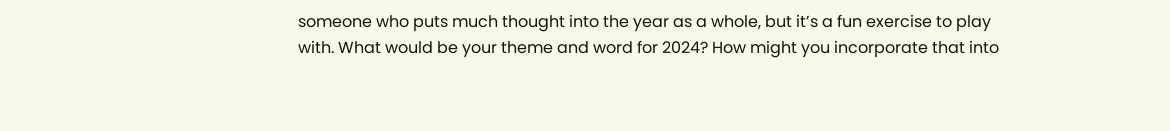someone who puts much thought into the year as a whole, but it’s a fun exercise to play with. What would be your theme and word for 2024? How might you incorporate that into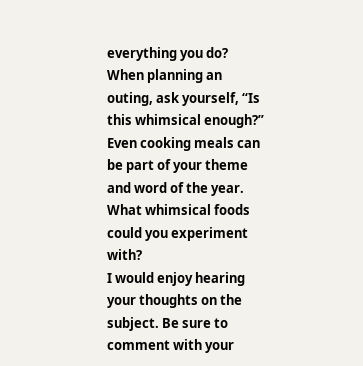everything you do? When planning an outing, ask yourself, “Is this whimsical enough?” Even cooking meals can be part of your theme and word of the year. What whimsical foods could you experiment with?
I would enjoy hearing your thoughts on the subject. Be sure to comment with your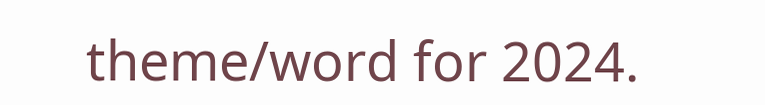theme/word for 2024.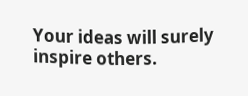Your ideas will surely inspire others.